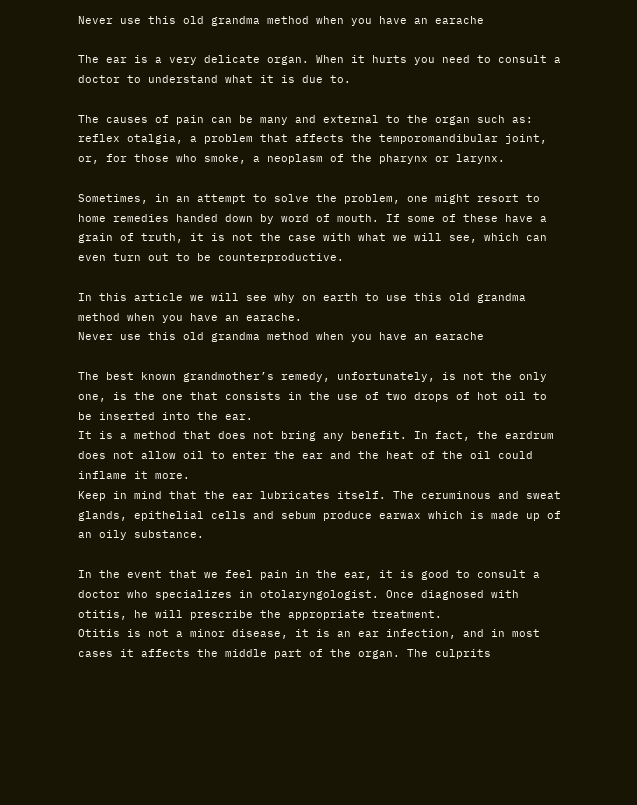Never use this old grandma method when you have an earache

The ear is a very delicate organ. When it hurts you need to consult a doctor to understand what it is due to.

The causes of pain can be many and external to the organ such as: reflex otalgia, a problem that affects the temporomandibular joint, or, for those who smoke, a neoplasm of the pharynx or larynx.

Sometimes, in an attempt to solve the problem, one might resort to home remedies handed down by word of mouth. If some of these have a grain of truth, it is not the case with what we will see, which can even turn out to be counterproductive.

In this article we will see why on earth to use this old grandma method when you have an earache.
Never use this old grandma method when you have an earache

The best known grandmother’s remedy, unfortunately, is not the only one, is the one that consists in the use of two drops of hot oil to be inserted into the ear.
It is a method that does not bring any benefit. In fact, the eardrum does not allow oil to enter the ear and the heat of the oil could inflame it more.
Keep in mind that the ear lubricates itself. The ceruminous and sweat glands, epithelial cells and sebum produce earwax which is made up of an oily substance.

In the event that we feel pain in the ear, it is good to consult a doctor who specializes in otolaryngologist. Once diagnosed with otitis, he will prescribe the appropriate treatment.
Otitis is not a minor disease, it is an ear infection, and in most cases it affects the middle part of the organ. The culprits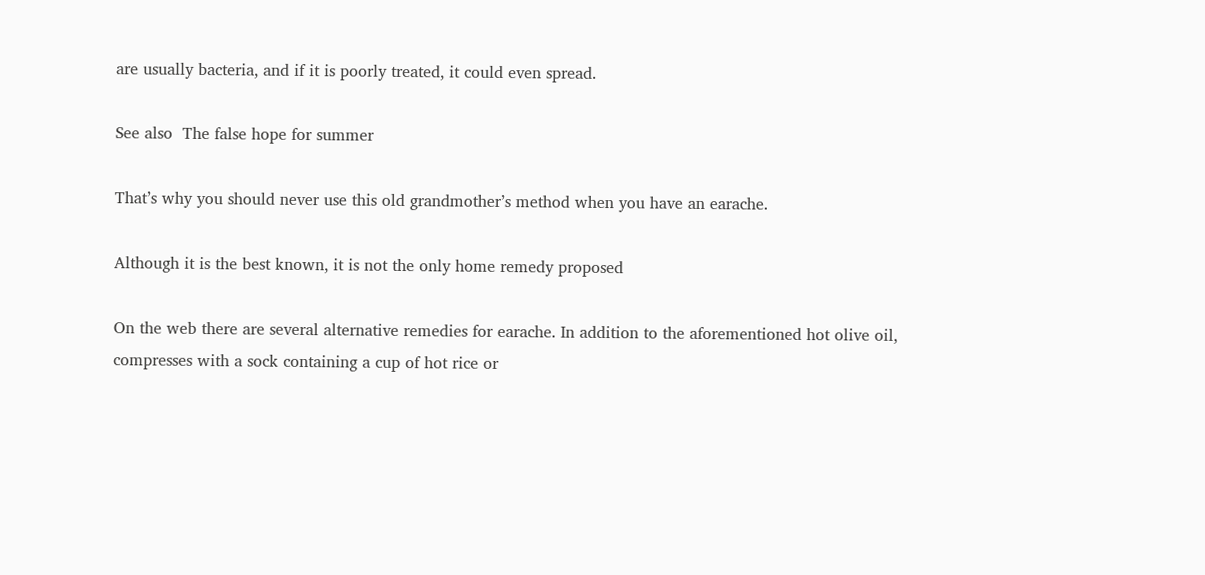are usually bacteria, and if it is poorly treated, it could even spread.

See also  The false hope for summer

That’s why you should never use this old grandmother’s method when you have an earache.

Although it is the best known, it is not the only home remedy proposed

On the web there are several alternative remedies for earache. In addition to the aforementioned hot olive oil, compresses with a sock containing a cup of hot rice or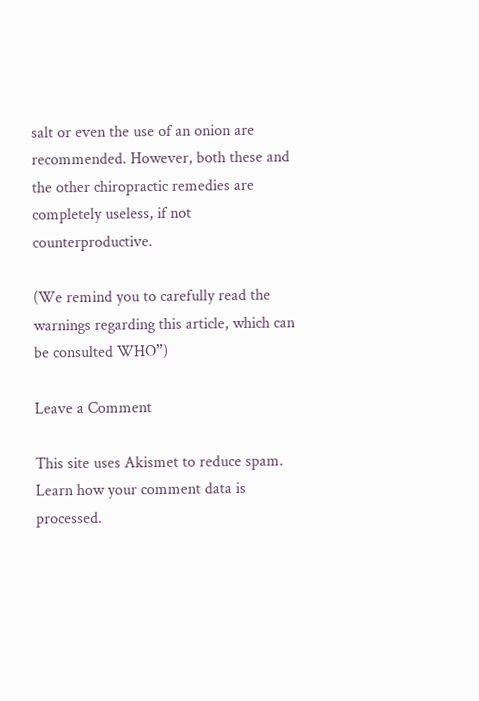salt or even the use of an onion are recommended. However, both these and the other chiropractic remedies are completely useless, if not counterproductive.

(We remind you to carefully read the warnings regarding this article, which can be consulted WHO”)

Leave a Comment

This site uses Akismet to reduce spam. Learn how your comment data is processed.